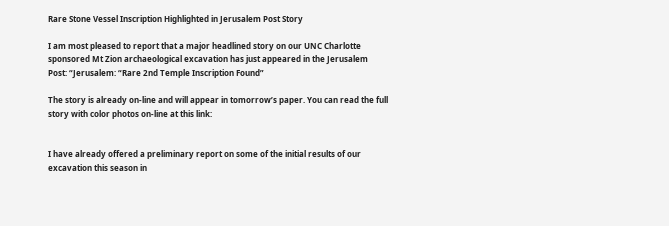Rare Stone Vessel Inscription Highlighted in Jerusalem Post Story

I am most pleased to report that a major headlined story on our UNC Charlotte sponsored Mt Zion archaeological excavation has just appeared in the Jerusalem Post: “Jerusalem: “Rare 2nd Temple Inscription Found”

The story is already on-line and will appear in tomorrow’s paper. You can read the full story with color photos on-line at this link:


I have already offered a preliminary report on some of the initial results of our excavation this season in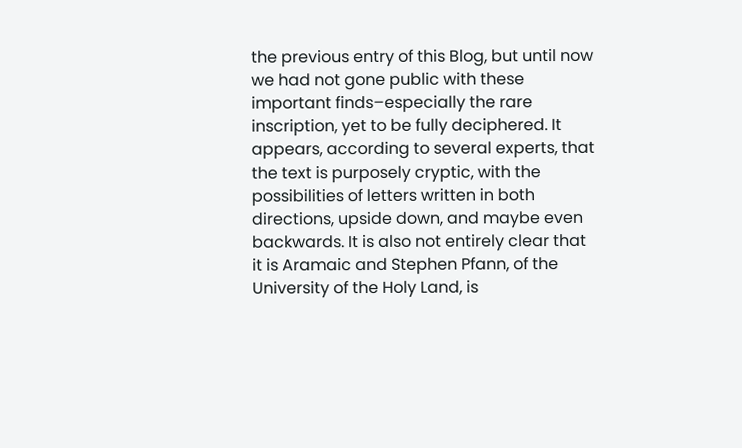the previous entry of this Blog, but until now we had not gone public with these important finds–especially the rare inscription, yet to be fully deciphered. It appears, according to several experts, that the text is purposely cryptic, with the possibilities of letters written in both directions, upside down, and maybe even backwards. It is also not entirely clear that it is Aramaic and Stephen Pfann, of the University of the Holy Land, is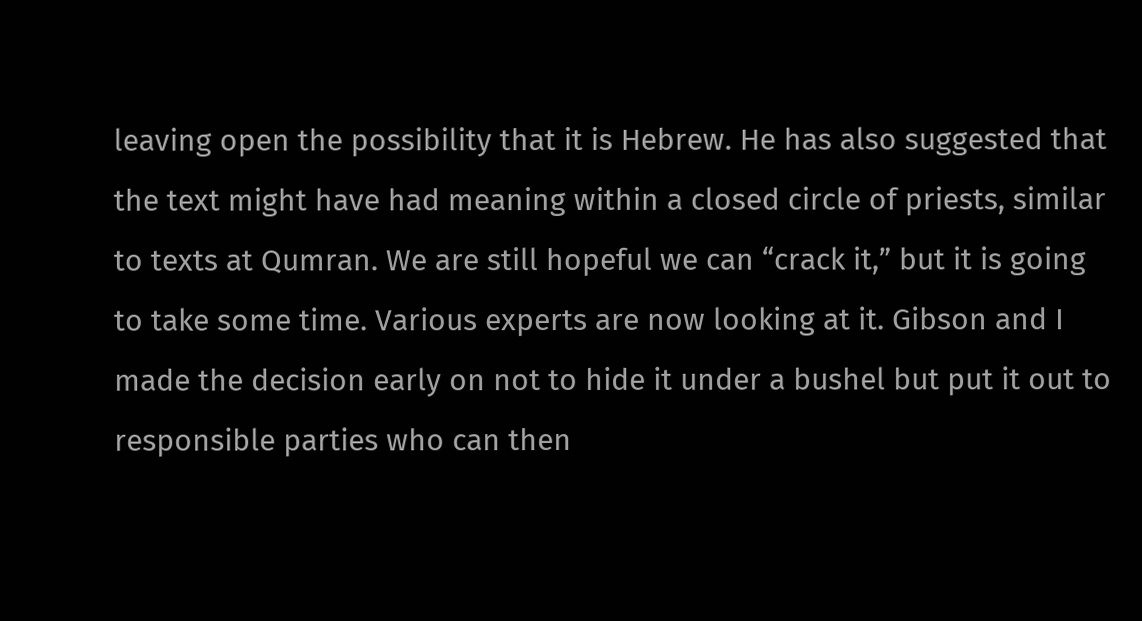leaving open the possibility that it is Hebrew. He has also suggested that the text might have had meaning within a closed circle of priests, similar to texts at Qumran. We are still hopeful we can “crack it,” but it is going to take some time. Various experts are now looking at it. Gibson and I made the decision early on not to hide it under a bushel but put it out to responsible parties who can then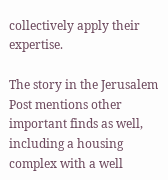collectively apply their expertise.

The story in the Jerusalem Post mentions other important finds as well, including a housing complex with a well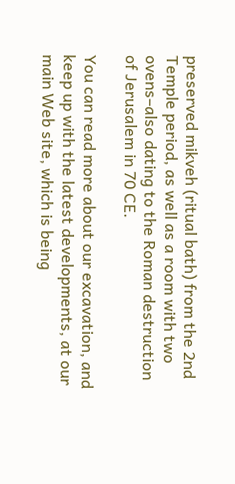preserved mikveh (ritual bath) from the 2nd Temple period, as well as a room with two ovens–also dating to the Roman destruction of Jerusalem in 70 CE.

You can read more about our excavation, and keep up with the latest developments, at our main Web site, which is being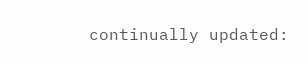continually updated: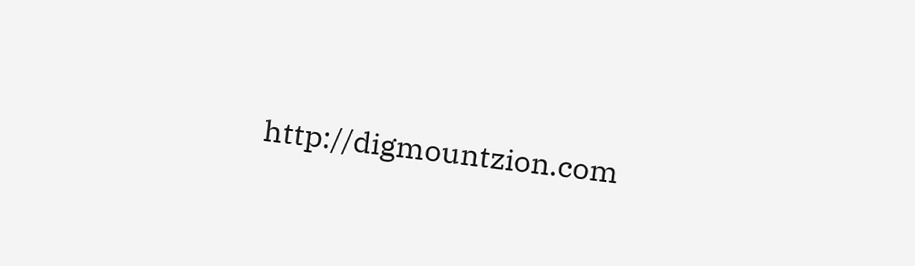http://digmountzion.com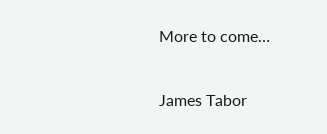More to come…

James Tabor